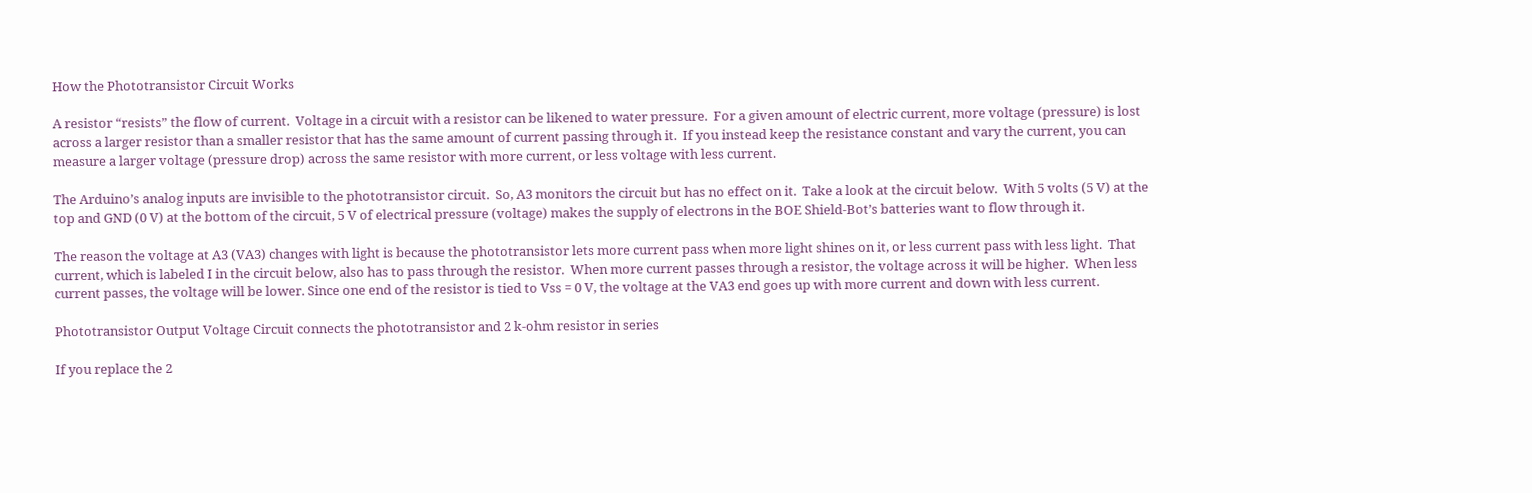How the Phototransistor Circuit Works

A resistor “resists” the flow of current.  Voltage in a circuit with a resistor can be likened to water pressure.  For a given amount of electric current, more voltage (pressure) is lost across a larger resistor than a smaller resistor that has the same amount of current passing through it.  If you instead keep the resistance constant and vary the current, you can measure a larger voltage (pressure drop) across the same resistor with more current, or less voltage with less current.

The Arduino’s analog inputs are invisible to the phototransistor circuit.  So, A3 monitors the circuit but has no effect on it.  Take a look at the circuit below.  With 5 volts (5 V) at the top and GND (0 V) at the bottom of the circuit, 5 V of electrical pressure (voltage) makes the supply of electrons in the BOE Shield-Bot’s batteries want to flow through it.

The reason the voltage at A3 (VA3) changes with light is because the phototransistor lets more current pass when more light shines on it, or less current pass with less light.  That current, which is labeled I in the circuit below, also has to pass through the resistor.  When more current passes through a resistor, the voltage across it will be higher.  When less current passes, the voltage will be lower. Since one end of the resistor is tied to Vss = 0 V, the voltage at the VA3 end goes up with more current and down with less current.

Phototransistor Output Voltage Circuit connects the phototransistor and 2 k-ohm resistor in series

If you replace the 2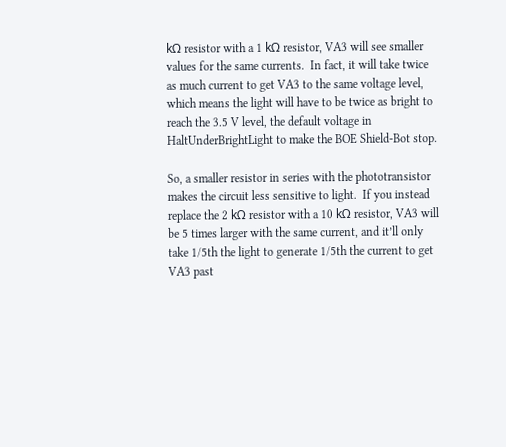kΩ resistor with a 1 kΩ resistor, VA3 will see smaller values for the same currents.  In fact, it will take twice as much current to get VA3 to the same voltage level, which means the light will have to be twice as bright to reach the 3.5 V level, the default voltage in HaltUnderBrightLight to make the BOE Shield-Bot stop.

So, a smaller resistor in series with the phototransistor makes the circuit less sensitive to light.  If you instead replace the 2 kΩ resistor with a 10 kΩ resistor, VA3 will be 5 times larger with the same current, and it’ll only take 1/5th the light to generate 1/5th the current to get VA3 past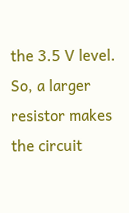the 3.5 V level.  So, a larger resistor makes the circuit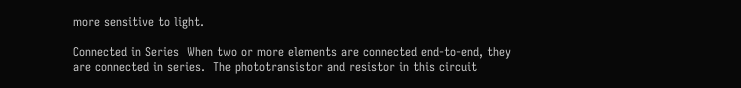more sensitive to light.

Connected in Series  When two or more elements are connected end-to-end, they are connected in series.  The phototransistor and resistor in this circuit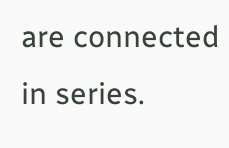are connected in series.